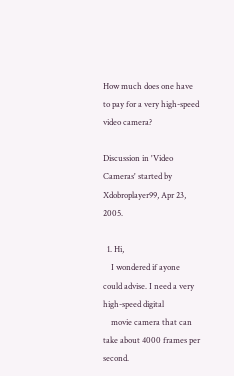How much does one have to pay for a very high-speed video camera?

Discussion in 'Video Cameras' started by Xdobroplayer99, Apr 23, 2005.

  1. Hi,
    I wondered if ayone could advise. I need a very high-speed digital
    movie camera that can take about 4000 frames per second.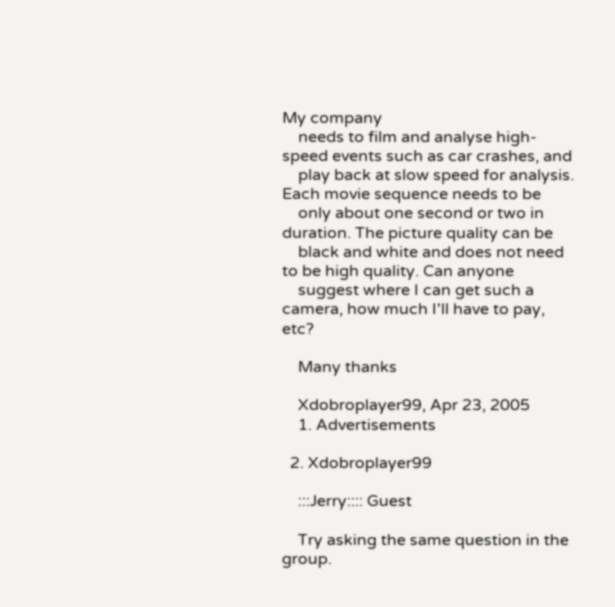My company
    needs to film and analyse high-speed events such as car crashes, and
    play back at slow speed for analysis. Each movie sequence needs to be
    only about one second or two in duration. The picture quality can be
    black and white and does not need to be high quality. Can anyone
    suggest where I can get such a camera, how much I'll have to pay, etc?

    Many thanks

    Xdobroplayer99, Apr 23, 2005
    1. Advertisements

  2. Xdobroplayer99

    :::Jerry:::: Guest

    Try asking the same question in the group.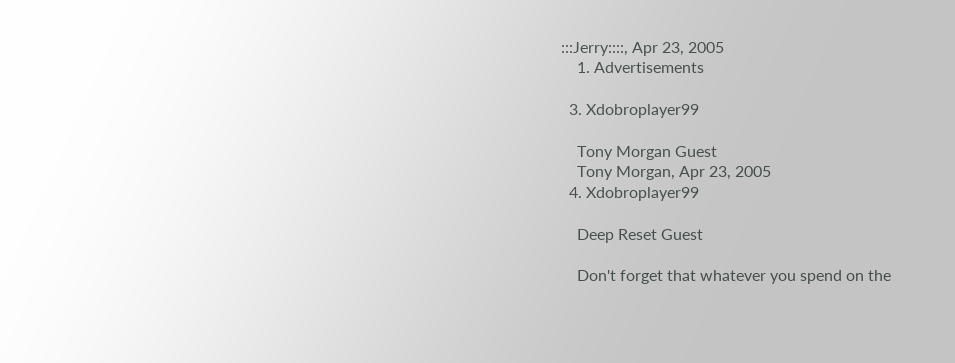:::Jerry::::, Apr 23, 2005
    1. Advertisements

  3. Xdobroplayer99

    Tony Morgan Guest
    Tony Morgan, Apr 23, 2005
  4. Xdobroplayer99

    Deep Reset Guest

    Don't forget that whatever you spend on the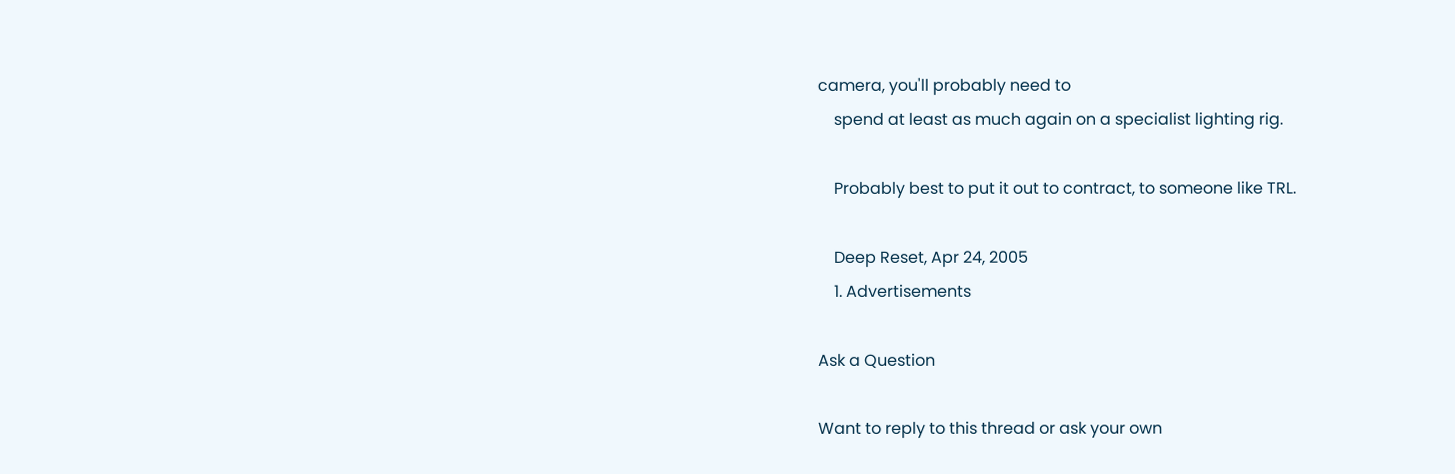camera, you'll probably need to
    spend at least as much again on a specialist lighting rig.

    Probably best to put it out to contract, to someone like TRL.

    Deep Reset, Apr 24, 2005
    1. Advertisements

Ask a Question

Want to reply to this thread or ask your own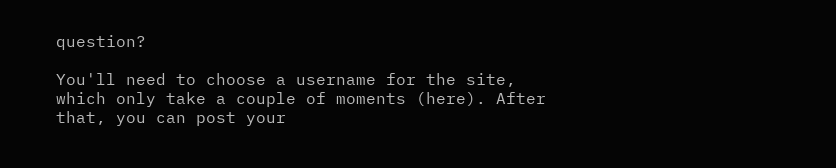question?

You'll need to choose a username for the site, which only take a couple of moments (here). After that, you can post your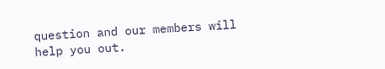question and our members will help you out.